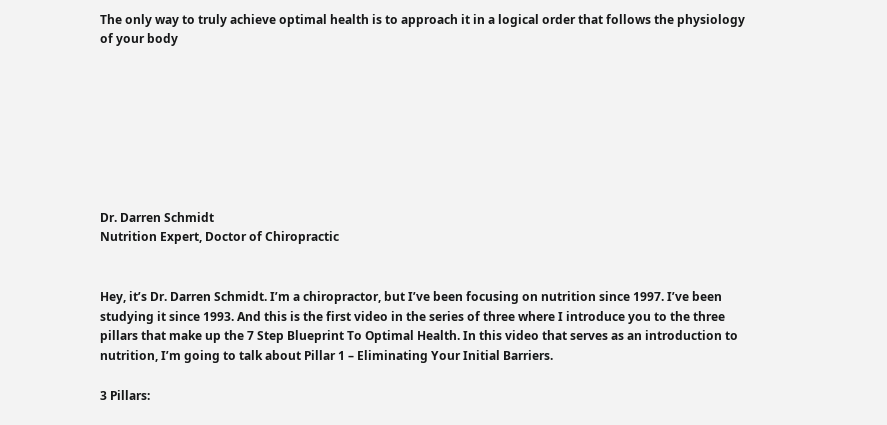The only way to truly achieve optimal health is to approach it in a logical order that follows the physiology of your body








Dr. Darren Schmidt
Nutrition Expert, Doctor of Chiropractic


Hey, it’s Dr. Darren Schmidt. I’m a chiropractor, but I’ve been focusing on nutrition since 1997. I’ve been studying it since 1993. And this is the first video in the series of three where I introduce you to the three pillars that make up the 7 Step Blueprint To Optimal Health. In this video that serves as an introduction to nutrition, I’m going to talk about Pillar 1 – Eliminating Your Initial Barriers.

3 Pillars: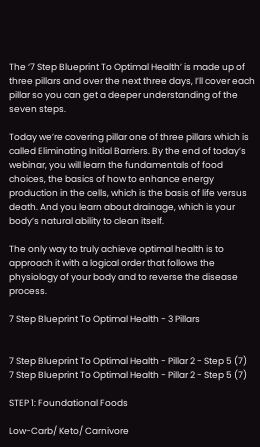The ‘7 Step Blueprint To Optimal Health’ is made up of three pillars and over the next three days, I’ll cover each pillar so you can get a deeper understanding of the seven steps.

Today we’re covering pillar one of three pillars which is called Eliminating Initial Barriers. By the end of today’s webinar, you will learn the fundamentals of food choices, the basics of how to enhance energy production in the cells, which is the basis of life versus death. And you learn about drainage, which is your body’s natural ability to clean itself.

The only way to truly achieve optimal health is to approach it with a logical order that follows the physiology of your body and to reverse the disease process.

7 Step Blueprint To Optimal Health - 3 Pillars


7 Step Blueprint To Optimal Health - Pillar 2 - Step 5 (7)
7 Step Blueprint To Optimal Health - Pillar 2 - Step 5 (7)

STEP 1: Foundational Foods

Low-Carb/ Keto/ Carnivore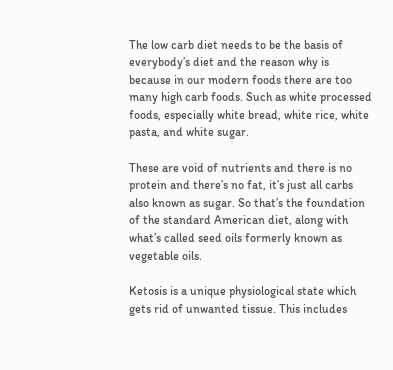The low carb diet needs to be the basis of everybody’s diet and the reason why is because in our modern foods there are too many high carb foods. Such as white processed foods, especially white bread, white rice, white pasta, and white sugar.

These are void of nutrients and there is no protein and there’s no fat, it’s just all carbs also known as sugar. So that’s the foundation of the standard American diet, along with what’s called seed oils formerly known as vegetable oils.

Ketosis is a unique physiological state which gets rid of unwanted tissue. This includes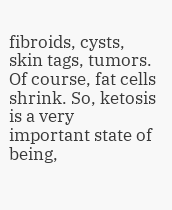fibroids, cysts, skin tags, tumors. Of course, fat cells shrink. So, ketosis is a very important state of being,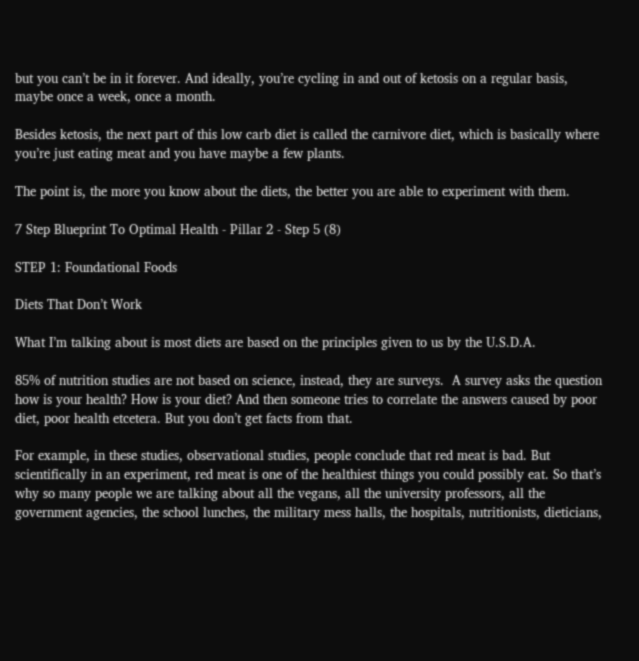but you can’t be in it forever. And ideally, you’re cycling in and out of ketosis on a regular basis, maybe once a week, once a month.

Besides ketosis, the next part of this low carb diet is called the carnivore diet, which is basically where you’re just eating meat and you have maybe a few plants.

The point is, the more you know about the diets, the better you are able to experiment with them.

7 Step Blueprint To Optimal Health - Pillar 2 - Step 5 (8)

STEP 1: Foundational Foods

Diets That Don’t Work

What I’m talking about is most diets are based on the principles given to us by the U.S.D.A.

85% of nutrition studies are not based on science, instead, they are surveys.  A survey asks the question how is your health? How is your diet? And then someone tries to correlate the answers caused by poor diet, poor health etcetera. But you don’t get facts from that.

For example, in these studies, observational studies, people conclude that red meat is bad. But scientifically in an experiment, red meat is one of the healthiest things you could possibly eat. So that’s why so many people we are talking about all the vegans, all the university professors, all the government agencies, the school lunches, the military mess halls, the hospitals, nutritionists, dieticians,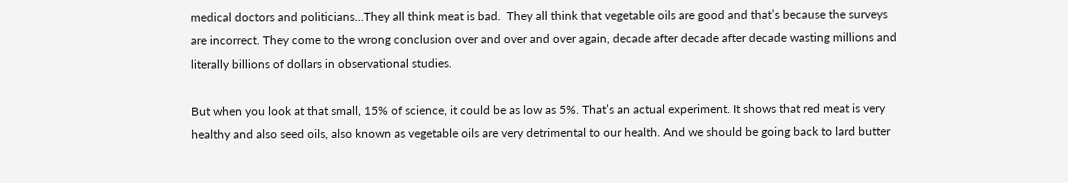medical doctors and politicians…They all think meat is bad.  They all think that vegetable oils are good and that’s because the surveys are incorrect. They come to the wrong conclusion over and over and over again, decade after decade after decade wasting millions and literally billions of dollars in observational studies.

But when you look at that small, 15% of science, it could be as low as 5%. That’s an actual experiment. It shows that red meat is very healthy and also seed oils, also known as vegetable oils are very detrimental to our health. And we should be going back to lard butter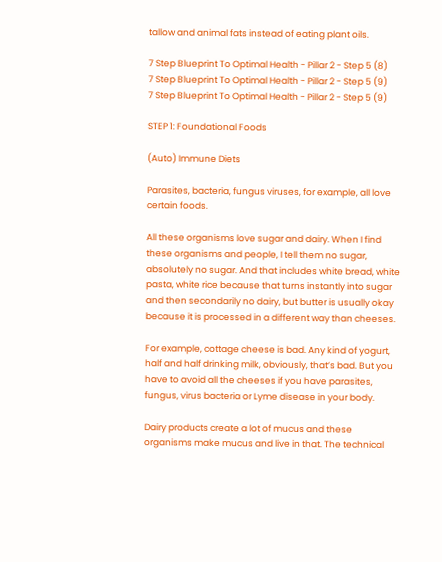tallow and animal fats instead of eating plant oils.

7 Step Blueprint To Optimal Health - Pillar 2 - Step 5 (8)
7 Step Blueprint To Optimal Health - Pillar 2 - Step 5 (9)
7 Step Blueprint To Optimal Health - Pillar 2 - Step 5 (9)

STEP 1: Foundational Foods

(Auto) Immune Diets

Parasites, bacteria, fungus viruses, for example, all love certain foods.

All these organisms love sugar and dairy. When I find these organisms and people, I tell them no sugar, absolutely no sugar. And that includes white bread, white pasta, white rice because that turns instantly into sugar and then secondarily no dairy, but butter is usually okay because it is processed in a different way than cheeses.

For example, cottage cheese is bad. Any kind of yogurt, half and half drinking milk, obviously, that’s bad. But you have to avoid all the cheeses if you have parasites, fungus, virus bacteria or Lyme disease in your body.

Dairy products create a lot of mucus and these organisms make mucus and live in that. The technical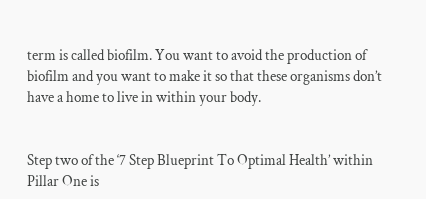term is called biofilm. You want to avoid the production of biofilm and you want to make it so that these organisms don’t have a home to live in within your body.


Step two of the ‘7 Step Blueprint To Optimal Health’ within Pillar One is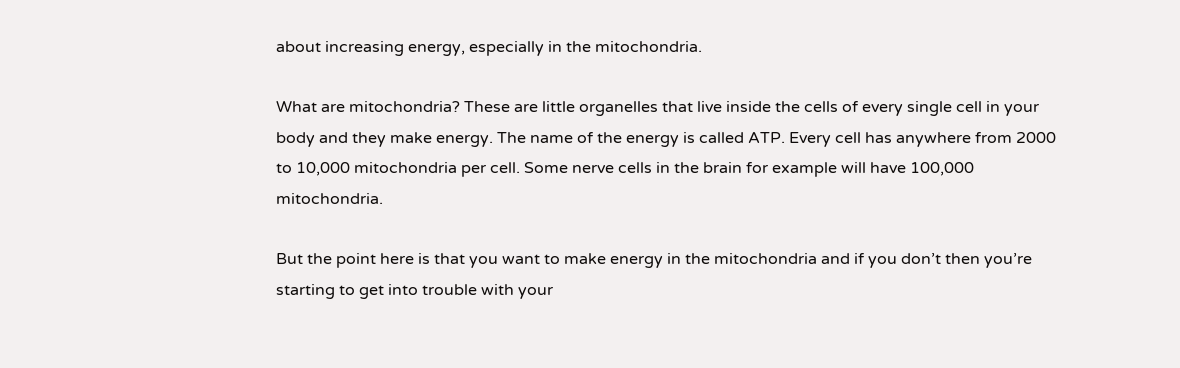about increasing energy, especially in the mitochondria.

What are mitochondria? These are little organelles that live inside the cells of every single cell in your body and they make energy. The name of the energy is called ATP. Every cell has anywhere from 2000 to 10,000 mitochondria per cell. Some nerve cells in the brain for example will have 100,000 mitochondria.

But the point here is that you want to make energy in the mitochondria and if you don’t then you’re starting to get into trouble with your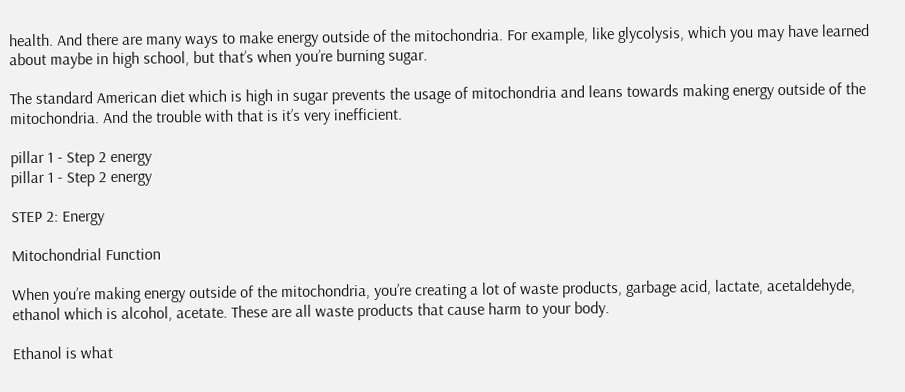health. And there are many ways to make energy outside of the mitochondria. For example, like glycolysis, which you may have learned about maybe in high school, but that’s when you’re burning sugar.

The standard American diet which is high in sugar prevents the usage of mitochondria and leans towards making energy outside of the mitochondria. And the trouble with that is it’s very inefficient.

pillar 1 - Step 2 energy
pillar 1 - Step 2 energy

STEP 2: Energy

Mitochondrial Function

When you’re making energy outside of the mitochondria, you’re creating a lot of waste products, garbage acid, lactate, acetaldehyde, ethanol which is alcohol, acetate. These are all waste products that cause harm to your body.

Ethanol is what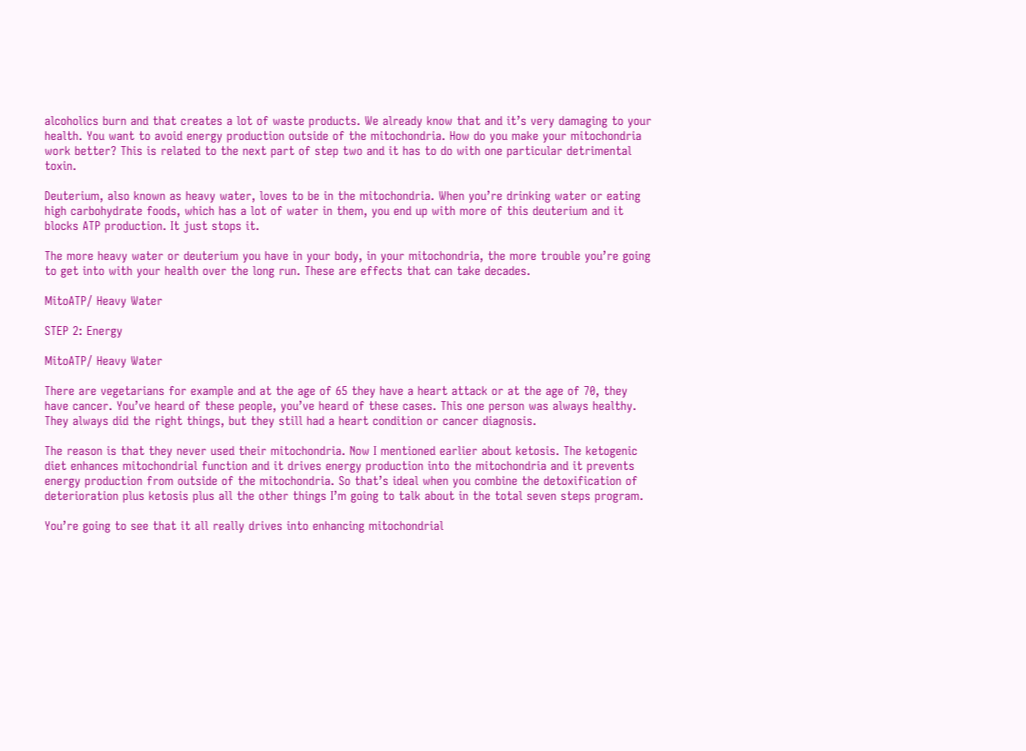alcoholics burn and that creates a lot of waste products. We already know that and it’s very damaging to your health. You want to avoid energy production outside of the mitochondria. How do you make your mitochondria work better? This is related to the next part of step two and it has to do with one particular detrimental toxin.

Deuterium, also known as heavy water, loves to be in the mitochondria. When you’re drinking water or eating high carbohydrate foods, which has a lot of water in them, you end up with more of this deuterium and it blocks ATP production. It just stops it.

The more heavy water or deuterium you have in your body, in your mitochondria, the more trouble you’re going to get into with your health over the long run. These are effects that can take decades.

MitoATP/ Heavy Water

STEP 2: Energy

MitoATP/ Heavy Water

There are vegetarians for example and at the age of 65 they have a heart attack or at the age of 70, they have cancer. You’ve heard of these people, you’ve heard of these cases. This one person was always healthy. They always did the right things, but they still had a heart condition or cancer diagnosis.

The reason is that they never used their mitochondria. Now I mentioned earlier about ketosis. The ketogenic diet enhances mitochondrial function and it drives energy production into the mitochondria and it prevents energy production from outside of the mitochondria. So that’s ideal when you combine the detoxification of deterioration plus ketosis plus all the other things I’m going to talk about in the total seven steps program.

You’re going to see that it all really drives into enhancing mitochondrial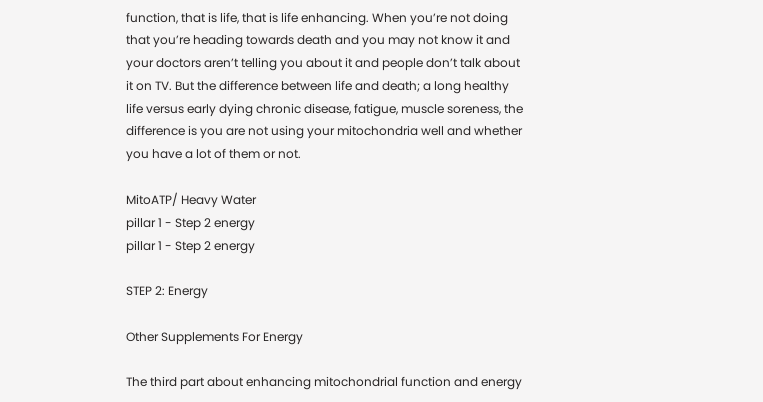function, that is life, that is life enhancing. When you’re not doing that you’re heading towards death and you may not know it and your doctors aren’t telling you about it and people don’t talk about it on TV. But the difference between life and death; a long healthy life versus early dying chronic disease, fatigue, muscle soreness, the difference is you are not using your mitochondria well and whether you have a lot of them or not.

MitoATP/ Heavy Water
pillar 1 - Step 2 energy
pillar 1 - Step 2 energy

STEP 2: Energy

Other Supplements For Energy

The third part about enhancing mitochondrial function and energy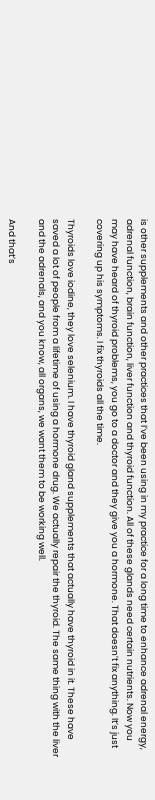is other supplements and other practices that I’ve been using in my practice for a long time to enhance adrenal energy, adrenal function, brain function, liver function and thyroid function. All of these glands need certain nutrients. Now you may have heard of thyroid problems, you go to a doctor and they give you a hormone. That doesn’t fix anything. It’s just covering up his symptoms. I fix thyroids all the time.

Thyroids love iodine, they love selenium. I have thyroid gland supplements that actually have thyroid in it. These have saved a lot of people from a lifetime of using a hormone drug. We actually repair the thyroid. The same thing with the liver and the adrenals, and you know, all organs, we want them to be working well.

And that’s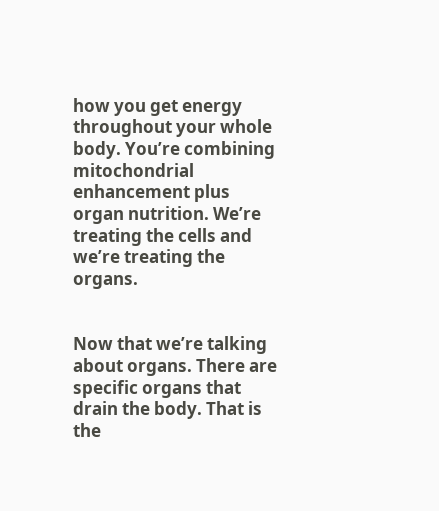how you get energy throughout your whole body. You’re combining mitochondrial enhancement plus organ nutrition. We’re treating the cells and we’re treating the organs.


Now that we’re talking about organs. There are specific organs that drain the body. That is the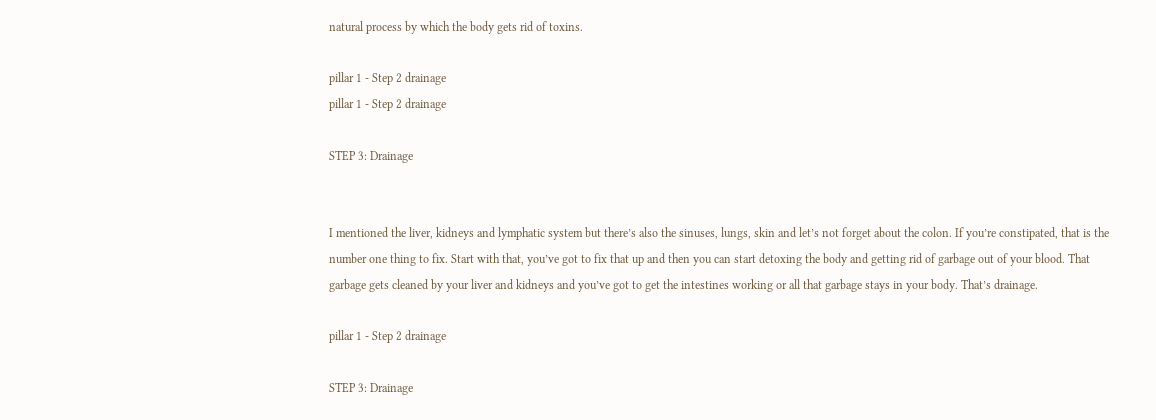natural process by which the body gets rid of toxins.

pillar 1 - Step 2 drainage
pillar 1 - Step 2 drainage

STEP 3: Drainage


I mentioned the liver, kidneys and lymphatic system but there’s also the sinuses, lungs, skin and let’s not forget about the colon. If you’re constipated, that is the number one thing to fix. Start with that, you’ve got to fix that up and then you can start detoxing the body and getting rid of garbage out of your blood. That garbage gets cleaned by your liver and kidneys and you’ve got to get the intestines working or all that garbage stays in your body. That’s drainage.

pillar 1 - Step 2 drainage

STEP 3: Drainage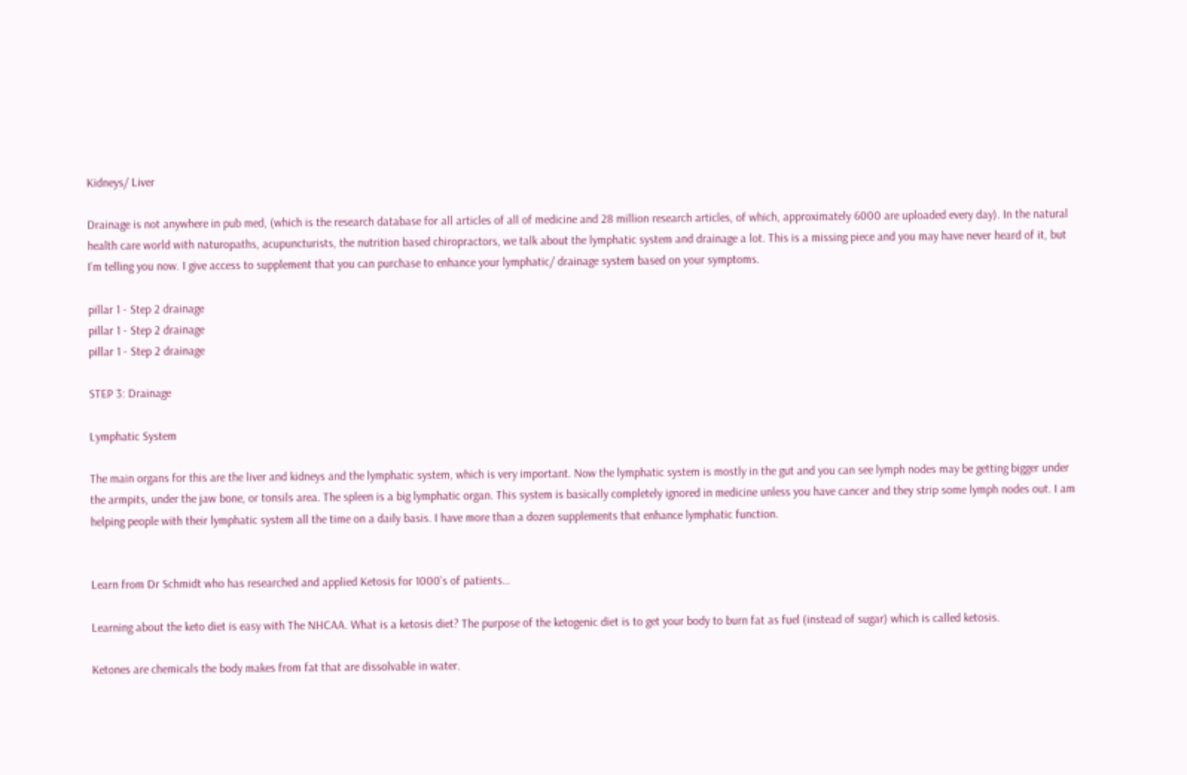Kidneys/ Liver

Drainage is not anywhere in pub med, (which is the research database for all articles of all of medicine and 28 million research articles, of which, approximately 6000 are uploaded every day). In the natural health care world with naturopaths, acupuncturists, the nutrition based chiropractors, we talk about the lymphatic system and drainage a lot. This is a missing piece and you may have never heard of it, but I’m telling you now. I give access to supplement that you can purchase to enhance your lymphatic/ drainage system based on your symptoms.

pillar 1 - Step 2 drainage
pillar 1 - Step 2 drainage
pillar 1 - Step 2 drainage

STEP 3: Drainage

Lymphatic System

The main organs for this are the liver and kidneys and the lymphatic system, which is very important. Now the lymphatic system is mostly in the gut and you can see lymph nodes may be getting bigger under the armpits, under the jaw bone, or tonsils area. The spleen is a big lymphatic organ. This system is basically completely ignored in medicine unless you have cancer and they strip some lymph nodes out. I am helping people with their lymphatic system all the time on a daily basis. I have more than a dozen supplements that enhance lymphatic function.


Learn from Dr Schmidt who has researched and applied Ketosis for 1000’s of patients…

Learning about the keto diet is easy with The NHCAA. What is a ketosis diet? The purpose of the ketogenic diet is to get your body to burn fat as fuel (instead of sugar) which is called ketosis.

Ketones are chemicals the body makes from fat that are dissolvable in water.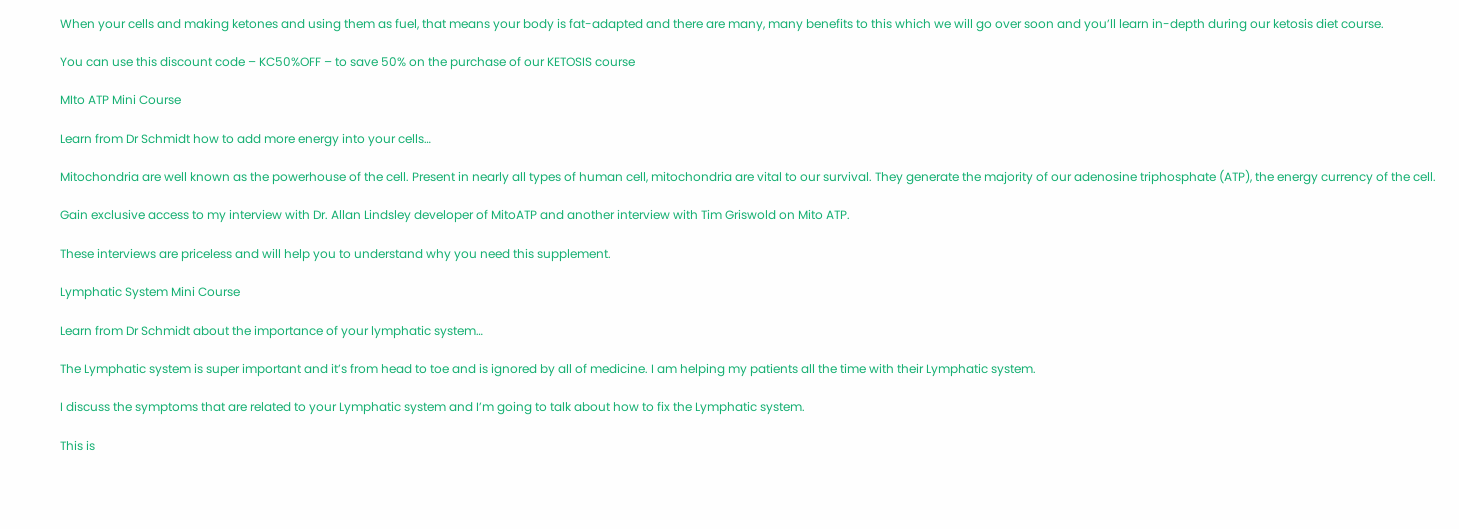When your cells and making ketones and using them as fuel, that means your body is fat-adapted and there are many, many benefits to this which we will go over soon and you’ll learn in-depth during our ketosis diet course.

You can use this discount code – KC50%OFF – to save 50% on the purchase of our KETOSIS course

MIto ATP Mini Course

Learn from Dr Schmidt how to add more energy into your cells…

Mitochondria are well known as the powerhouse of the cell. Present in nearly all types of human cell, mitochondria are vital to our survival. They generate the majority of our adenosine triphosphate (ATP), the energy currency of the cell.

Gain exclusive access to my interview with Dr. Allan Lindsley developer of MitoATP and another interview with Tim Griswold on Mito ATP.

These interviews are priceless and will help you to understand why you need this supplement.

Lymphatic System Mini Course

Learn from Dr Schmidt about the importance of your lymphatic system…

The Lymphatic system is super important and it’s from head to toe and is ignored by all of medicine. I am helping my patients all the time with their Lymphatic system.

I discuss the symptoms that are related to your Lymphatic system and I’m going to talk about how to fix the Lymphatic system.

This is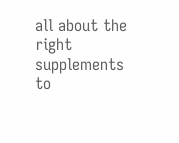all about the right supplements to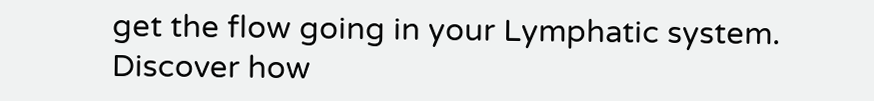get the flow going in your Lymphatic system. Discover how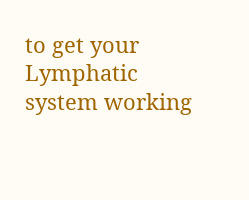to get your Lymphatic system working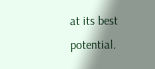at its best potential.